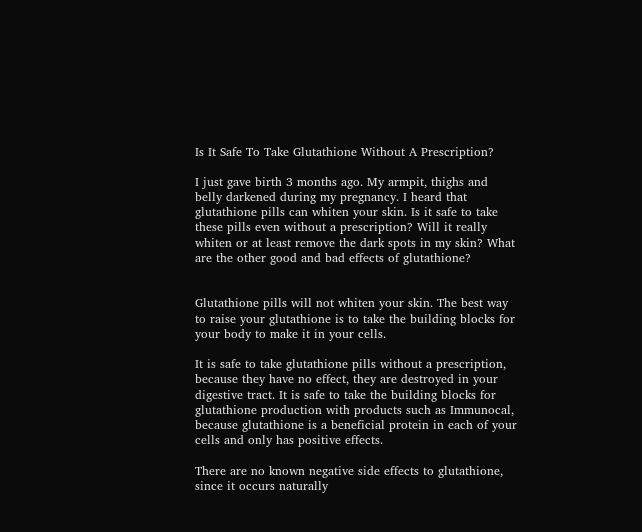Is It Safe To Take Glutathione Without A Prescription?

I just gave birth 3 months ago. My armpit, thighs and belly darkened during my pregnancy. I heard that glutathione pills can whiten your skin. Is it safe to take these pills even without a prescription? Will it really whiten or at least remove the dark spots in my skin? What are the other good and bad effects of glutathione?


Glutathione pills will not whiten your skin. The best way to raise your glutathione is to take the building blocks for your body to make it in your cells.

It is safe to take glutathione pills without a prescription, because they have no effect, they are destroyed in your digestive tract. It is safe to take the building blocks for glutathione production with products such as Immunocal, because glutathione is a beneficial protein in each of your cells and only has positive effects.

There are no known negative side effects to glutathione, since it occurs naturally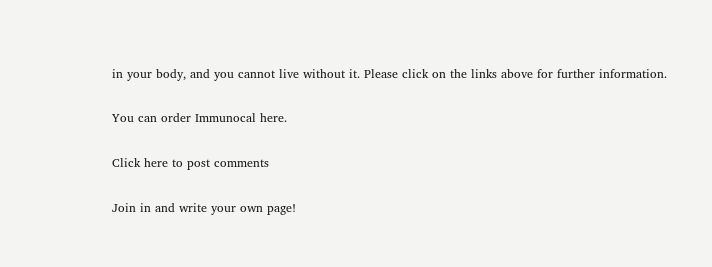in your body, and you cannot live without it. Please click on the links above for further information.

You can order Immunocal here.

Click here to post comments

Join in and write your own page!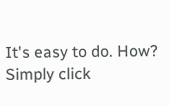It's easy to do. How? Simply click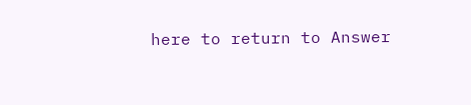here to return to Answer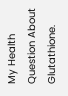My Health Question About Glutathione.